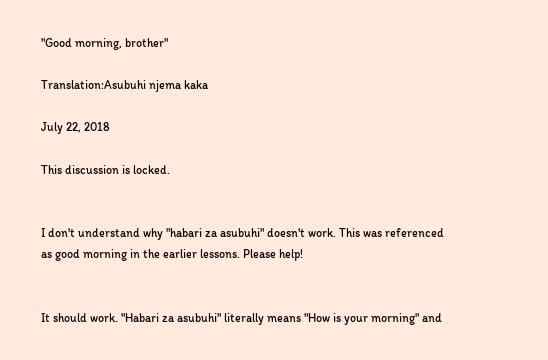"Good morning, brother"

Translation:Asubuhi njema kaka

July 22, 2018

This discussion is locked.


I don't understand why "habari za asubuhi" doesn't work. This was referenced as good morning in the earlier lessons. Please help!


It should work. "Habari za asubuhi" literally means "How is your morning" and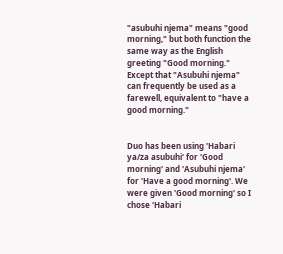"asubuhi njema" means "good morning," but both function the same way as the English greeting "Good morning." Except that "Asubuhi njema" can frequently be used as a farewell, equivalent to "have a good morning."


Duo has been using 'Habari ya/za asubuhi' for 'Good morning' and 'Asubuhi njema' for 'Have a good morning'. We were given 'Good morning' so I chose 'Habari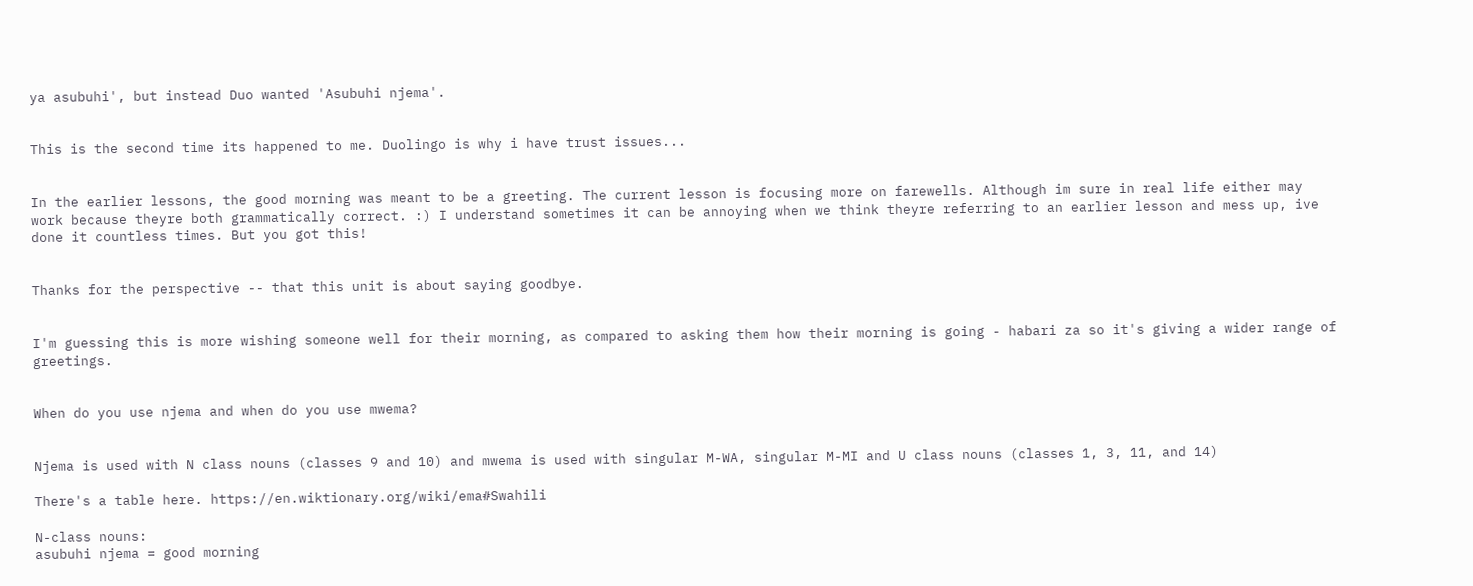ya asubuhi', but instead Duo wanted 'Asubuhi njema'.


This is the second time its happened to me. Duolingo is why i have trust issues...


In the earlier lessons, the good morning was meant to be a greeting. The current lesson is focusing more on farewells. Although im sure in real life either may work because theyre both grammatically correct. :) I understand sometimes it can be annoying when we think theyre referring to an earlier lesson and mess up, ive done it countless times. But you got this!


Thanks for the perspective -- that this unit is about saying goodbye.


I'm guessing this is more wishing someone well for their morning, as compared to asking them how their morning is going - habari za so it's giving a wider range of greetings.


When do you use njema and when do you use mwema?


Njema is used with N class nouns (classes 9 and 10) and mwema is used with singular M-WA, singular M-MI and U class nouns (classes 1, 3, 11, and 14)

There's a table here. https://en.wiktionary.org/wiki/ema#Swahili

N-class nouns:
asubuhi njema = good morning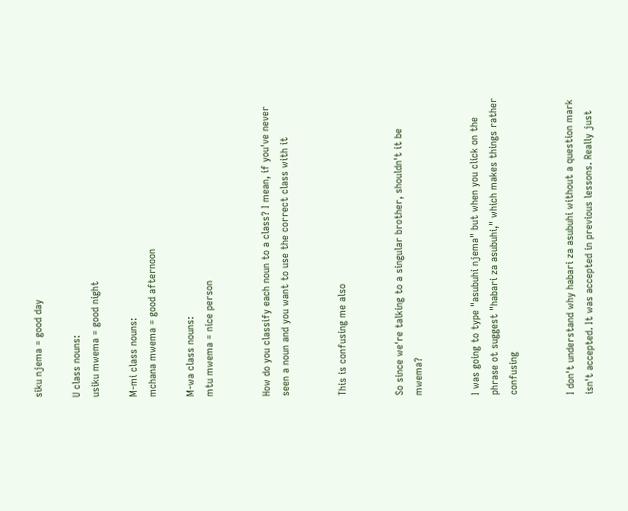siku njema = good day

U class nouns:
usiku mwema = good night

M-mi class nouns:
mchana mwema = good afternoon

M-wa class nouns:
mtu mwema = nice person


How do you classify each noun to a class? I mean, if you've never seen a noun and you want to use the correct class with it


This is confusing me also


So since we're talking to a singular brother, shouldn't it be mwema?


I was going to type "asubuhi njema" but when you click on the phrase ot suggest "habari za asubuhi," which makes things rather confusing


I don't understand why habari za asubuhi without a question mark isn't accepted. It was accepted in previous lessons. Really just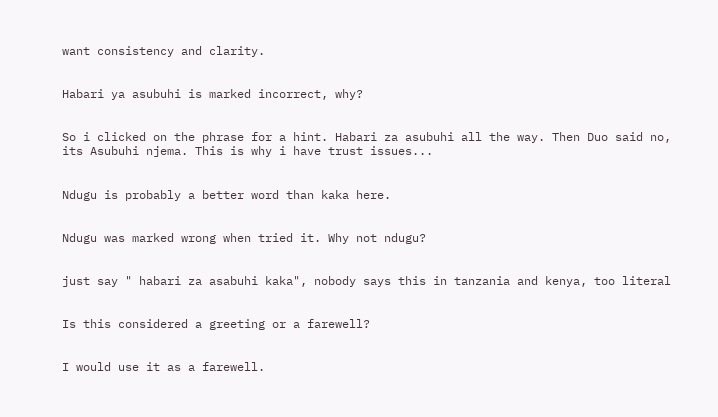want consistency and clarity.


Habari ya asubuhi is marked incorrect, why?


So i clicked on the phrase for a hint. Habari za asubuhi all the way. Then Duo said no, its Asubuhi njema. This is why i have trust issues...


Ndugu is probably a better word than kaka here.


Ndugu was marked wrong when tried it. Why not ndugu?


just say " habari za asabuhi kaka", nobody says this in tanzania and kenya, too literal


Is this considered a greeting or a farewell?


I would use it as a farewell.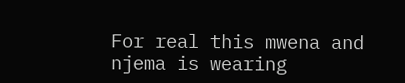For real this mwena and njema is wearing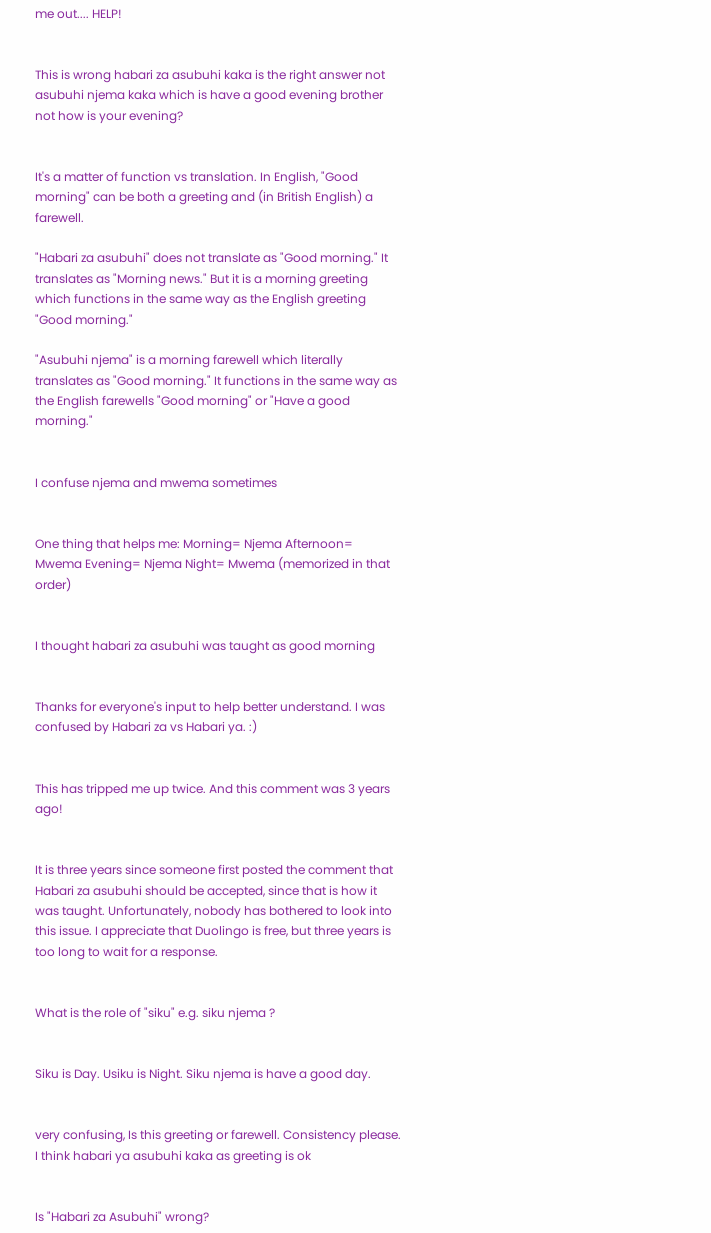me out.... HELP!


This is wrong habari za asubuhi kaka is the right answer not asubuhi njema kaka which is have a good evening brother not how is your evening?


It's a matter of function vs translation. In English, "Good morning" can be both a greeting and (in British English) a farewell.

"Habari za asubuhi" does not translate as "Good morning." It translates as "Morning news." But it is a morning greeting which functions in the same way as the English greeting "Good morning."

"Asubuhi njema" is a morning farewell which literally translates as "Good morning." It functions in the same way as the English farewells "Good morning" or "Have a good morning."


I confuse njema and mwema sometimes


One thing that helps me: Morning= Njema Afternoon= Mwema Evening= Njema Night= Mwema (memorized in that order)


I thought habari za asubuhi was taught as good morning


Thanks for everyone's input to help better understand. I was confused by Habari za vs Habari ya. :)


This has tripped me up twice. And this comment was 3 years ago!


It is three years since someone first posted the comment that Habari za asubuhi should be accepted, since that is how it was taught. Unfortunately, nobody has bothered to look into this issue. I appreciate that Duolingo is free, but three years is too long to wait for a response.


What is the role of "siku" e.g. siku njema ?


Siku is Day. Usiku is Night. Siku njema is have a good day.


very confusing, Is this greeting or farewell. Consistency please. I think habari ya asubuhi kaka as greeting is ok


Is "Habari za Asubuhi" wrong?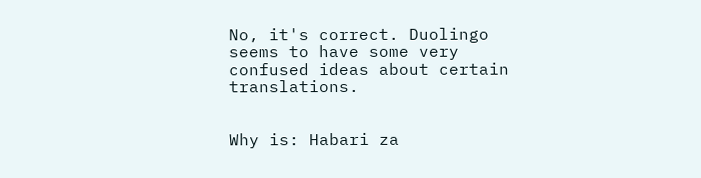No, it's correct. Duolingo seems to have some very confused ideas about certain translations.


Why is: Habari za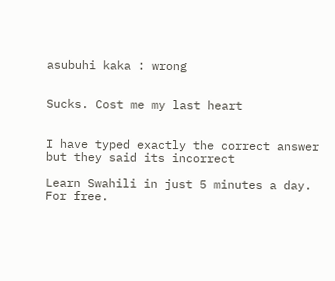asubuhi kaka : wrong


Sucks. Cost me my last heart


I have typed exactly the correct answer but they said its incorrect

Learn Swahili in just 5 minutes a day. For free.